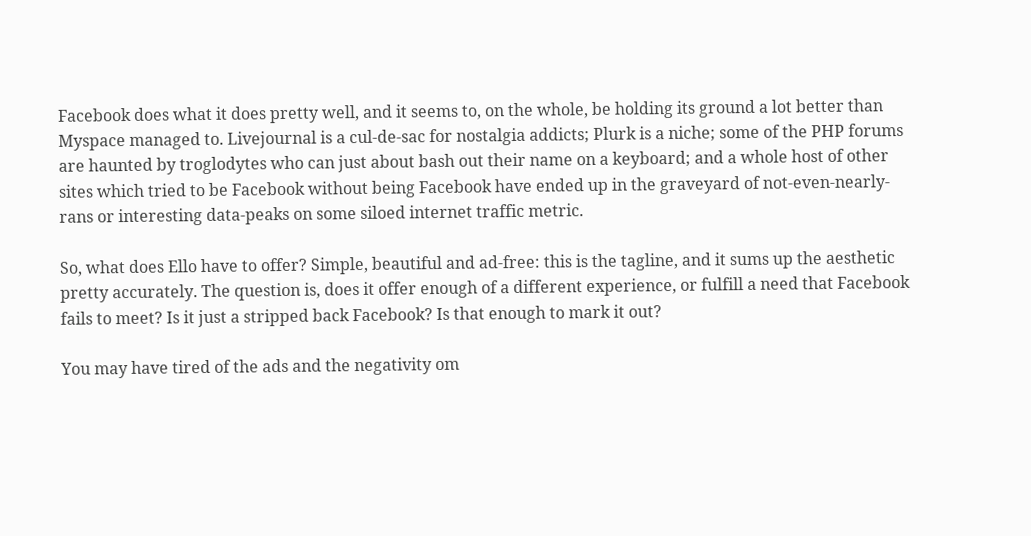Facebook does what it does pretty well, and it seems to, on the whole, be holding its ground a lot better than Myspace managed to. Livejournal is a cul-de-sac for nostalgia addicts; Plurk is a niche; some of the PHP forums are haunted by troglodytes who can just about bash out their name on a keyboard; and a whole host of other sites which tried to be Facebook without being Facebook have ended up in the graveyard of not-even-nearly-rans or interesting data-peaks on some siloed internet traffic metric.

So, what does Ello have to offer? Simple, beautiful and ad-free: this is the tagline, and it sums up the aesthetic pretty accurately. The question is, does it offer enough of a different experience, or fulfill a need that Facebook fails to meet? Is it just a stripped back Facebook? Is that enough to mark it out?

You may have tired of the ads and the negativity om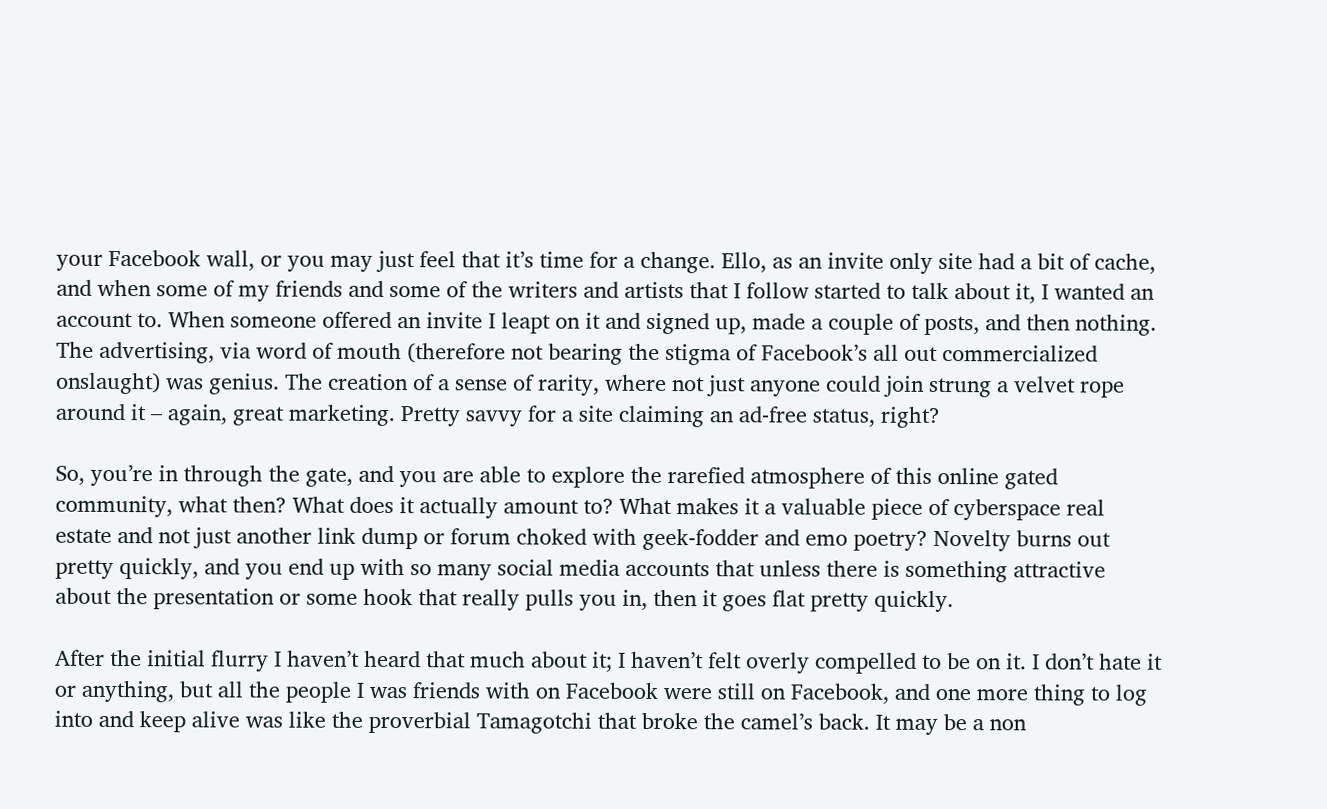your Facebook wall, or you may just feel that it’s time for a change. Ello, as an invite only site had a bit of cache, and when some of my friends and some of the writers and artists that I follow started to talk about it, I wanted an account to. When someone offered an invite I leapt on it and signed up, made a couple of posts, and then nothing. The advertising, via word of mouth (therefore not bearing the stigma of Facebook’s all out commercialized onslaught) was genius. The creation of a sense of rarity, where not just anyone could join strung a velvet rope around it – again, great marketing. Pretty savvy for a site claiming an ad-free status, right?

So, you’re in through the gate, and you are able to explore the rarefied atmosphere of this online gated community, what then? What does it actually amount to? What makes it a valuable piece of cyberspace real estate and not just another link dump or forum choked with geek-fodder and emo poetry? Novelty burns out pretty quickly, and you end up with so many social media accounts that unless there is something attractive about the presentation or some hook that really pulls you in, then it goes flat pretty quickly.

After the initial flurry I haven’t heard that much about it; I haven’t felt overly compelled to be on it. I don’t hate it or anything, but all the people I was friends with on Facebook were still on Facebook, and one more thing to log into and keep alive was like the proverbial Tamagotchi that broke the camel’s back. It may be a non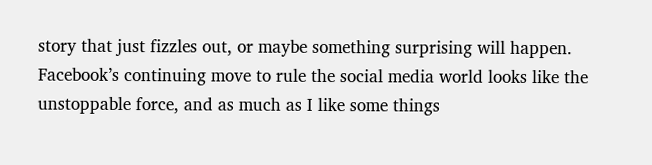story that just fizzles out, or maybe something surprising will happen. Facebook’s continuing move to rule the social media world looks like the unstoppable force, and as much as I like some things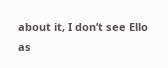about it, I don’t see Ello as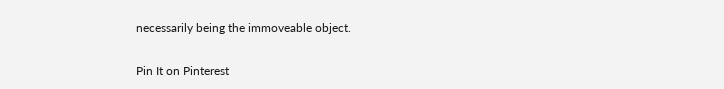necessarily being the immoveable object.

Pin It on Pinterest